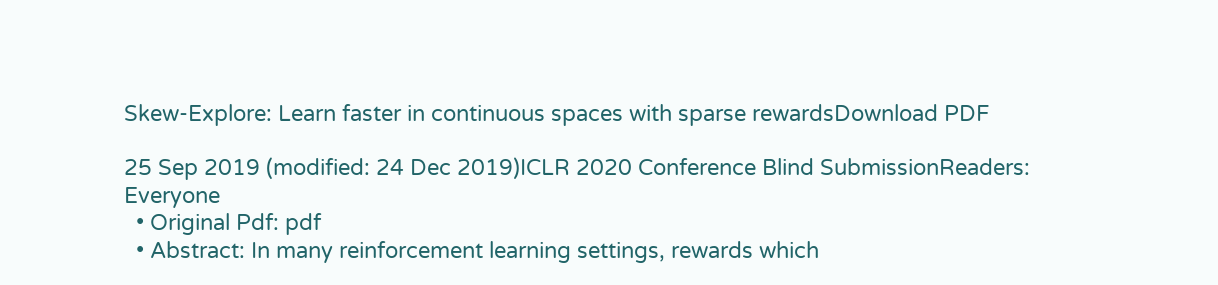Skew-Explore: Learn faster in continuous spaces with sparse rewardsDownload PDF

25 Sep 2019 (modified: 24 Dec 2019)ICLR 2020 Conference Blind SubmissionReaders: Everyone
  • Original Pdf: pdf
  • Abstract: In many reinforcement learning settings, rewards which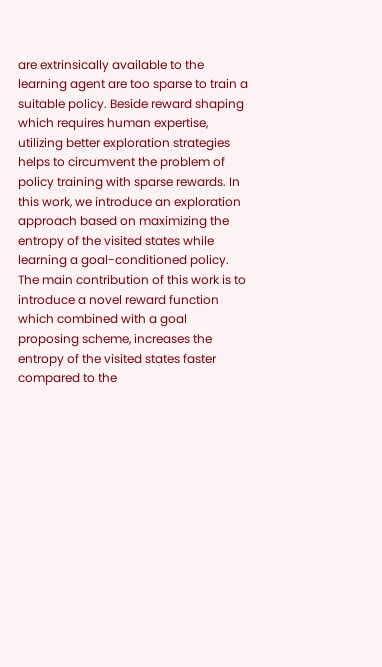are extrinsically available to the learning agent are too sparse to train a suitable policy. Beside reward shaping which requires human expertise, utilizing better exploration strategies helps to circumvent the problem of policy training with sparse rewards. In this work, we introduce an exploration approach based on maximizing the entropy of the visited states while learning a goal-conditioned policy. The main contribution of this work is to introduce a novel reward function which combined with a goal proposing scheme, increases the entropy of the visited states faster compared to the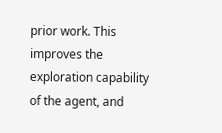prior work. This improves the exploration capability of the agent, and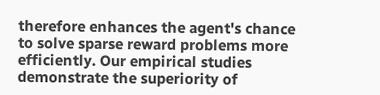therefore enhances the agent's chance to solve sparse reward problems more efficiently. Our empirical studies demonstrate the superiority of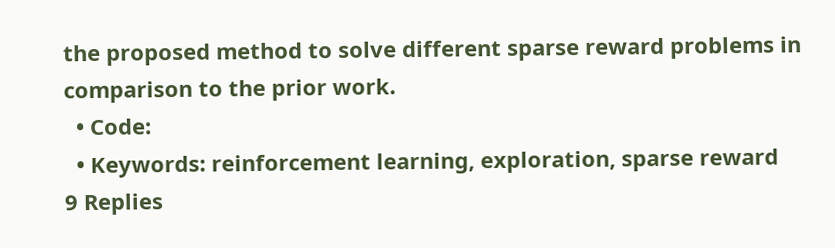the proposed method to solve different sparse reward problems in comparison to the prior work.
  • Code:
  • Keywords: reinforcement learning, exploration, sparse reward
9 Replies